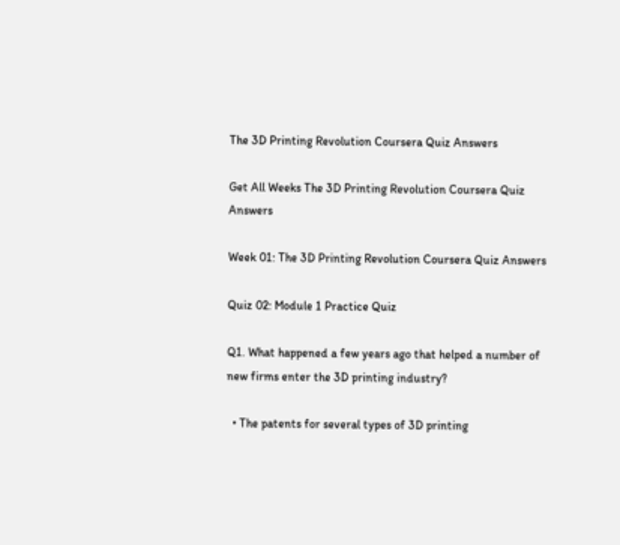The 3D Printing Revolution Coursera Quiz Answers

Get All Weeks The 3D Printing Revolution Coursera Quiz Answers

Week 01: The 3D Printing Revolution Coursera Quiz Answers

Quiz 02: Module 1 Practice Quiz

Q1. What happened a few years ago that helped a number of new firms enter the 3D printing industry?

  • The patents for several types of 3D printing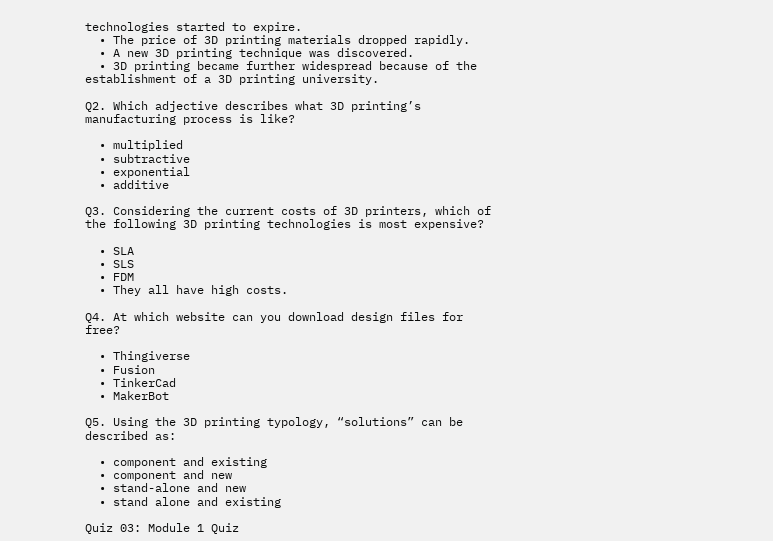technologies started to expire.
  • The price of 3D printing materials dropped rapidly.
  • A new 3D printing technique was discovered.
  • 3D printing became further widespread because of the establishment of a 3D printing university.

Q2. Which adjective describes what 3D printing’s manufacturing process is like?

  • multiplied
  • subtractive
  • exponential
  • additive

Q3. Considering the current costs of 3D printers, which of the following 3D printing technologies is most expensive?

  • SLA
  • SLS
  • FDM
  • They all have high costs.

Q4. At which website can you download design files for free?

  • Thingiverse
  • Fusion
  • TinkerCad
  • MakerBot

Q5. Using the 3D printing typology, “solutions” can be described as:

  • component and existing
  • component and new
  • stand-alone and new
  • stand alone and existing

Quiz 03: Module 1 Quiz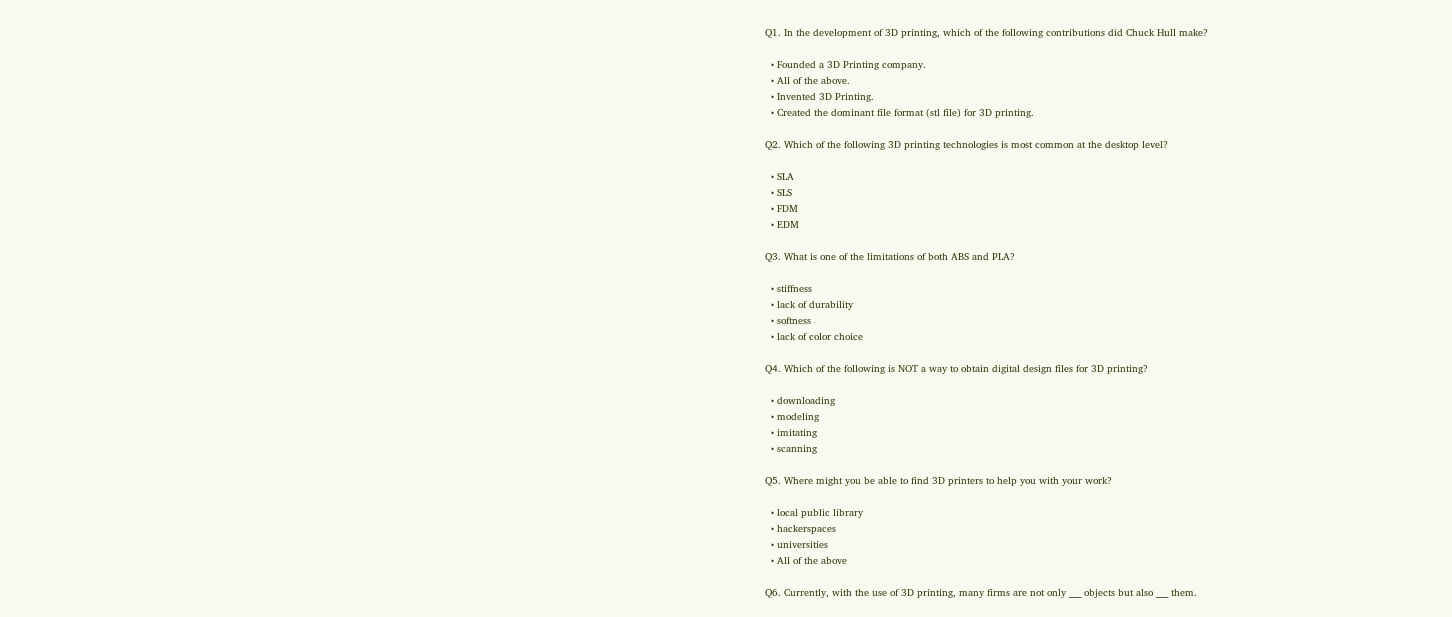Q1. In the development of 3D printing, which of the following contributions did Chuck Hull make?

  • Founded a 3D Printing company.
  • All of the above.
  • Invented 3D Printing.
  • Created the dominant file format (stl file) for 3D printing.

Q2. Which of the following 3D printing technologies is most common at the desktop level?

  • SLA
  • SLS
  • FDM
  • EDM

Q3. What is one of the limitations of both ABS and PLA?

  • stiffness
  • lack of durability
  • softness
  • lack of color choice

Q4. Which of the following is NOT a way to obtain digital design files for 3D printing?

  • downloading
  • modeling
  • imitating
  • scanning

Q5. Where might you be able to find 3D printers to help you with your work?

  • local public library
  • hackerspaces
  • universities
  • All of the above

Q6. Currently, with the use of 3D printing, many firms are not only ___ objects but also ___ them.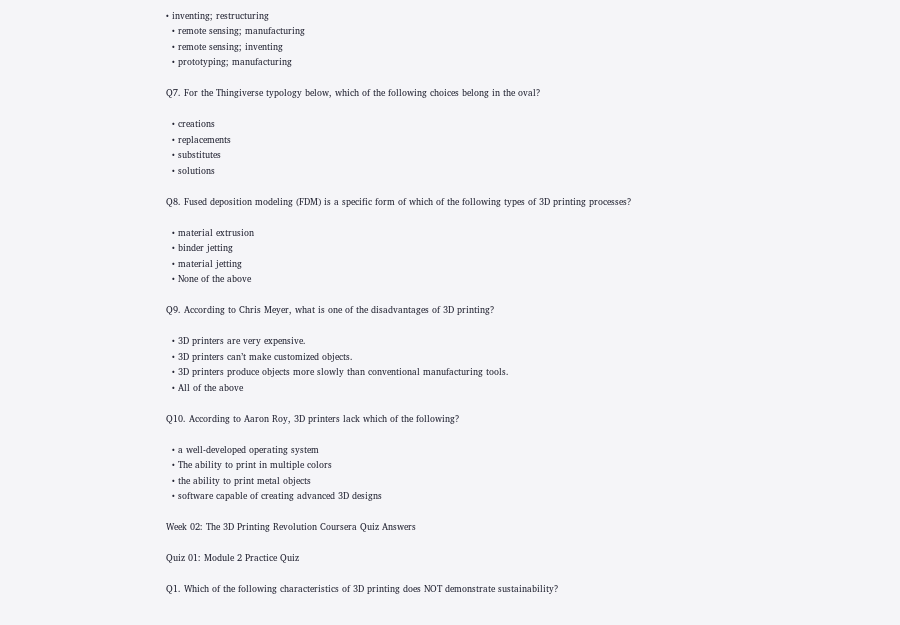• inventing; restructuring
  • remote sensing; manufacturing
  • remote sensing; inventing
  • prototyping; manufacturing

Q7. For the Thingiverse typology below, which of the following choices belong in the oval?

  • creations
  • replacements
  • substitutes
  • solutions

Q8. Fused deposition modeling (FDM) is a specific form of which of the following types of 3D printing processes?

  • material extrusion
  • binder jetting
  • material jetting
  • None of the above

Q9. According to Chris Meyer, what is one of the disadvantages of 3D printing?

  • 3D printers are very expensive.
  • 3D printers can’t make customized objects.
  • 3D printers produce objects more slowly than conventional manufacturing tools.
  • All of the above

Q10. According to Aaron Roy, 3D printers lack which of the following?

  • a well-developed operating system
  • The ability to print in multiple colors
  • the ability to print metal objects
  • software capable of creating advanced 3D designs

Week 02: The 3D Printing Revolution Coursera Quiz Answers

Quiz 01: Module 2 Practice Quiz

Q1. Which of the following characteristics of 3D printing does NOT demonstrate sustainability?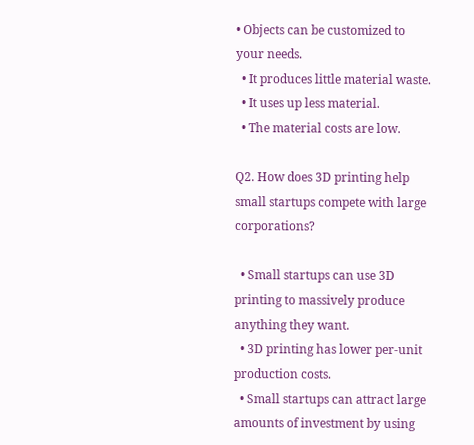• Objects can be customized to your needs.
  • It produces little material waste.
  • It uses up less material.
  • The material costs are low.

Q2. How does 3D printing help small startups compete with large corporations?

  • Small startups can use 3D printing to massively produce anything they want.
  • 3D printing has lower per-unit production costs.
  • Small startups can attract large amounts of investment by using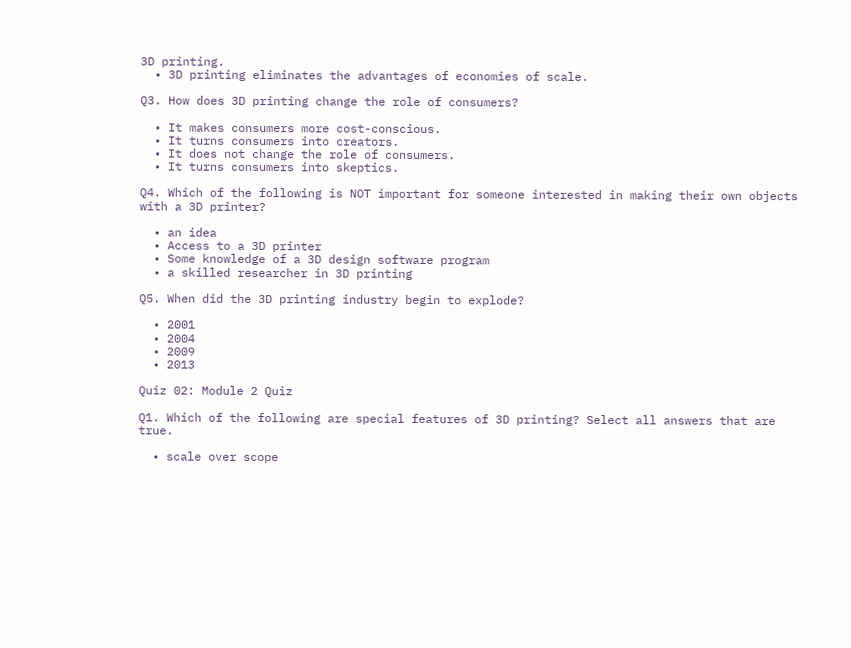3D printing.
  • 3D printing eliminates the advantages of economies of scale.

Q3. How does 3D printing change the role of consumers?

  • It makes consumers more cost-conscious.
  • It turns consumers into creators.
  • It does not change the role of consumers.
  • It turns consumers into skeptics.

Q4. Which of the following is NOT important for someone interested in making their own objects with a 3D printer?

  • an idea
  • Access to a 3D printer
  • Some knowledge of a 3D design software program
  • a skilled researcher in 3D printing

Q5. When did the 3D printing industry begin to explode?

  • 2001
  • 2004
  • 2009
  • 2013

Quiz 02: Module 2 Quiz

Q1. Which of the following are special features of 3D printing? Select all answers that are true.

  • scale over scope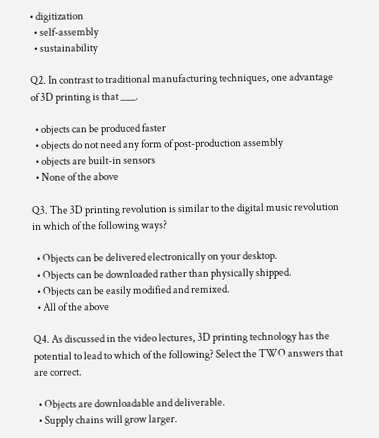• digitization
  • self-assembly
  • sustainability

Q2. In contrast to traditional manufacturing techniques, one advantage of 3D printing is that ___.

  • objects can be produced faster
  • objects do not need any form of post-production assembly
  • objects are built-in sensors
  • None of the above

Q3. The 3D printing revolution is similar to the digital music revolution in which of the following ways?

  • Objects can be delivered electronically on your desktop.
  • Objects can be downloaded rather than physically shipped.
  • Objects can be easily modified and remixed.
  • All of the above

Q4. As discussed in the video lectures, 3D printing technology has the potential to lead to which of the following? Select the TWO answers that are correct.

  • Objects are downloadable and deliverable.
  • Supply chains will grow larger.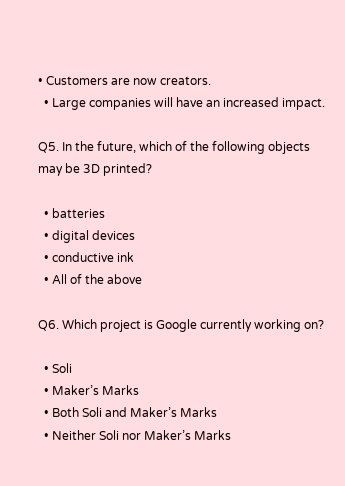• Customers are now creators.
  • Large companies will have an increased impact.

Q5. In the future, which of the following objects may be 3D printed?

  • batteries
  • digital devices
  • conductive ink
  • All of the above

Q6. Which project is Google currently working on?

  • Soli
  • Maker’s Marks
  • Both Soli and Maker’s Marks
  • Neither Soli nor Maker’s Marks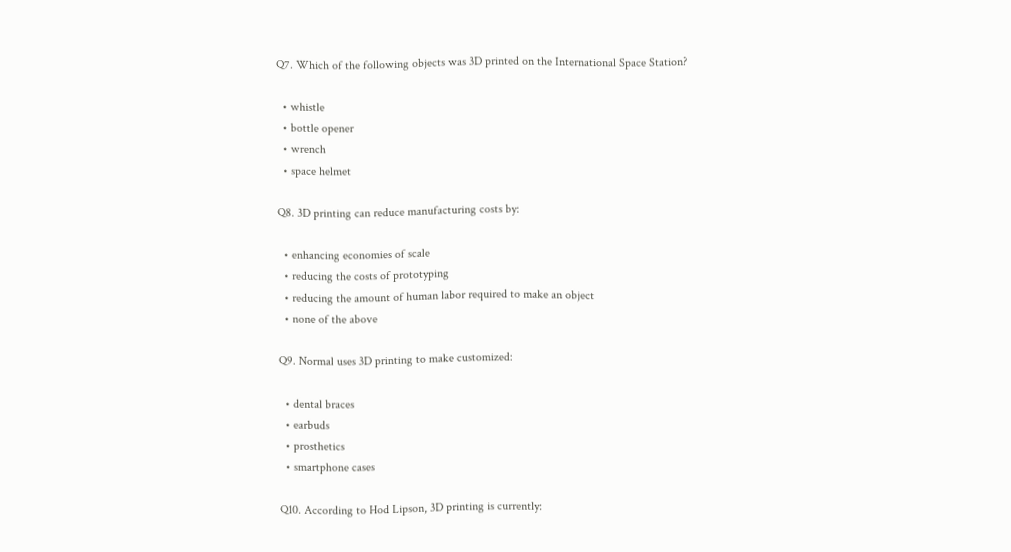Q7. Which of the following objects was 3D printed on the International Space Station?

  • whistle
  • bottle opener
  • wrench
  • space helmet

Q8. 3D printing can reduce manufacturing costs by:

  • enhancing economies of scale
  • reducing the costs of prototyping
  • reducing the amount of human labor required to make an object
  • none of the above

Q9. Normal uses 3D printing to make customized:

  • dental braces
  • earbuds
  • prosthetics
  • smartphone cases

Q10. According to Hod Lipson, 3D printing is currently: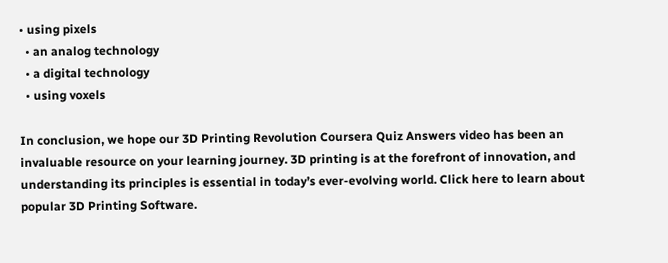• using pixels
  • an analog technology
  • a digital technology
  • using voxels

In conclusion, we hope our 3D Printing Revolution Coursera Quiz Answers video has been an invaluable resource on your learning journey. 3D printing is at the forefront of innovation, and understanding its principles is essential in today’s ever-evolving world. Click here to learn about popular 3D Printing Software.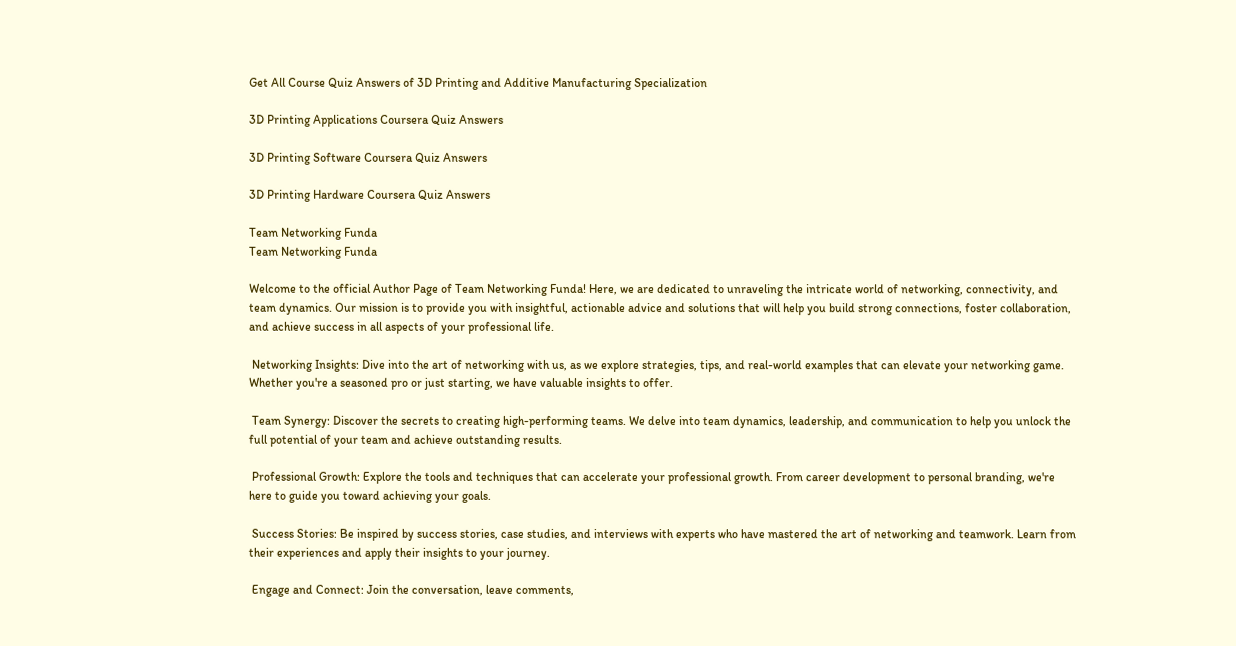Get All Course Quiz Answers of 3D Printing and Additive Manufacturing Specialization

3D Printing Applications Coursera Quiz Answers

3D Printing Software Coursera Quiz Answers

3D Printing Hardware Coursera Quiz Answers

Team Networking Funda
Team Networking Funda

Welcome to the official Author Page of Team Networking Funda! Here, we are dedicated to unraveling the intricate world of networking, connectivity, and team dynamics. Our mission is to provide you with insightful, actionable advice and solutions that will help you build strong connections, foster collaboration, and achieve success in all aspects of your professional life.

 Networking Insights: Dive into the art of networking with us, as we explore strategies, tips, and real-world examples that can elevate your networking game. Whether you're a seasoned pro or just starting, we have valuable insights to offer.

 Team Synergy: Discover the secrets to creating high-performing teams. We delve into team dynamics, leadership, and communication to help you unlock the full potential of your team and achieve outstanding results.

 Professional Growth: Explore the tools and techniques that can accelerate your professional growth. From career development to personal branding, we're here to guide you toward achieving your goals.

 Success Stories: Be inspired by success stories, case studies, and interviews with experts who have mastered the art of networking and teamwork. Learn from their experiences and apply their insights to your journey.

 Engage and Connect: Join the conversation, leave comments,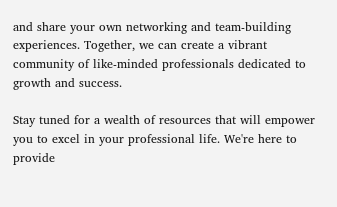and share your own networking and team-building experiences. Together, we can create a vibrant community of like-minded professionals dedicated to growth and success.

Stay tuned for a wealth of resources that will empower you to excel in your professional life. We're here to provide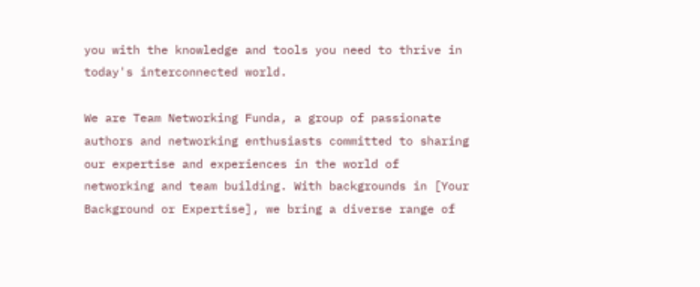you with the knowledge and tools you need to thrive in today's interconnected world.

We are Team Networking Funda, a group of passionate authors and networking enthusiasts committed to sharing our expertise and experiences in the world of networking and team building. With backgrounds in [Your Background or Expertise], we bring a diverse range of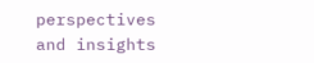perspectives and insights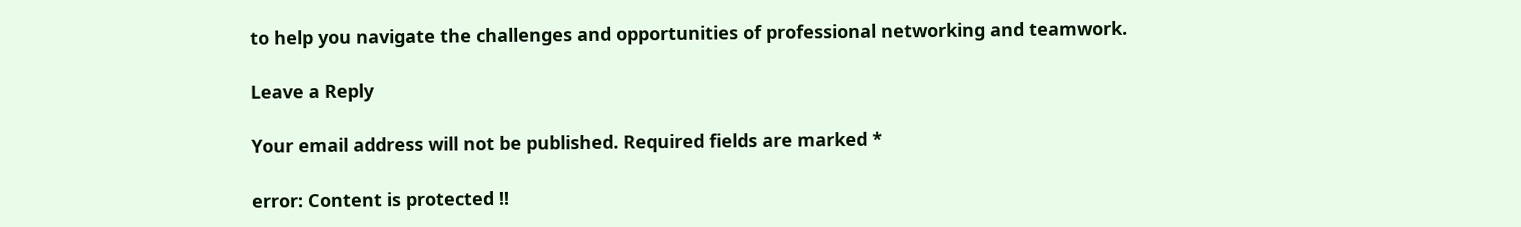to help you navigate the challenges and opportunities of professional networking and teamwork.

Leave a Reply

Your email address will not be published. Required fields are marked *

error: Content is protected !!